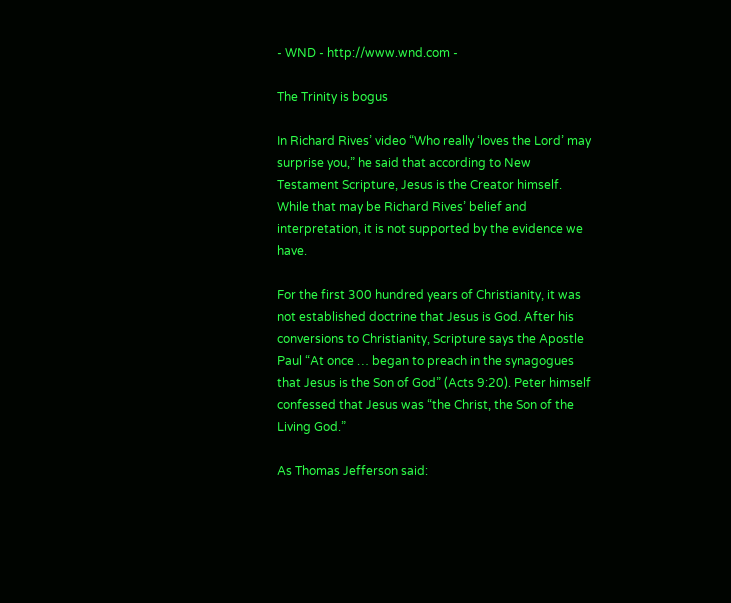- WND - http://www.wnd.com -

The Trinity is bogus

In Richard Rives’ video “Who really ‘loves the Lord’ may surprise you,” he said that according to New Testament Scripture, Jesus is the Creator himself. While that may be Richard Rives’ belief and interpretation, it is not supported by the evidence we have.

For the first 300 hundred years of Christianity, it was not established doctrine that Jesus is God. After his conversions to Christianity, Scripture says the Apostle Paul “At once … began to preach in the synagogues that Jesus is the Son of God” (Acts 9:20). Peter himself confessed that Jesus was “the Christ, the Son of the Living God.”

As Thomas Jefferson said: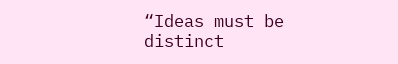“Ideas must be distinct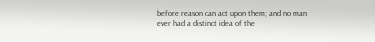before reason can act upon them; and no man ever had a distinct idea of the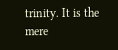trinity. It is the mere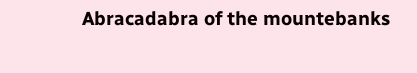Abracadabra of the mountebanks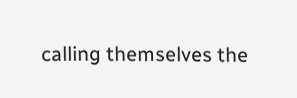calling themselves the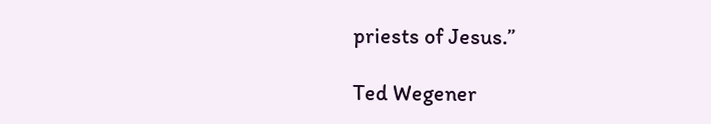priests of Jesus.”

Ted Wegener